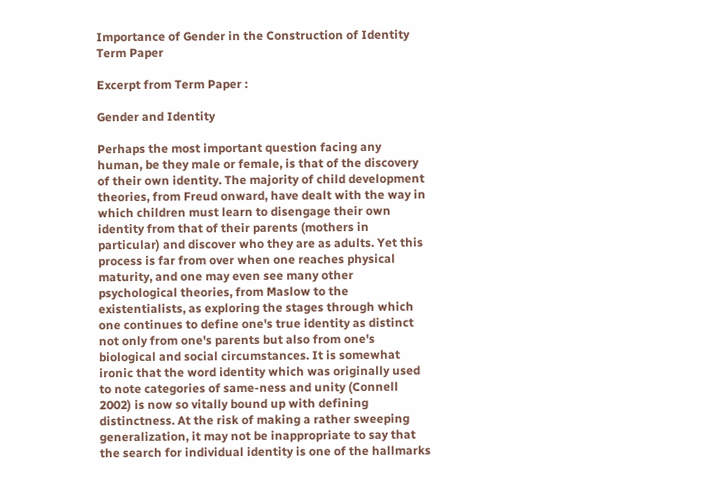Importance of Gender in the Construction of Identity Term Paper

Excerpt from Term Paper :

Gender and Identity

Perhaps the most important question facing any human, be they male or female, is that of the discovery of their own identity. The majority of child development theories, from Freud onward, have dealt with the way in which children must learn to disengage their own identity from that of their parents (mothers in particular) and discover who they are as adults. Yet this process is far from over when one reaches physical maturity, and one may even see many other psychological theories, from Maslow to the existentialists, as exploring the stages through which one continues to define one's true identity as distinct not only from one's parents but also from one's biological and social circumstances. It is somewhat ironic that the word identity which was originally used to note categories of same-ness and unity (Connell 2002) is now so vitally bound up with defining distinctness. At the risk of making a rather sweeping generalization, it may not be inappropriate to say that the search for individual identity is one of the hallmarks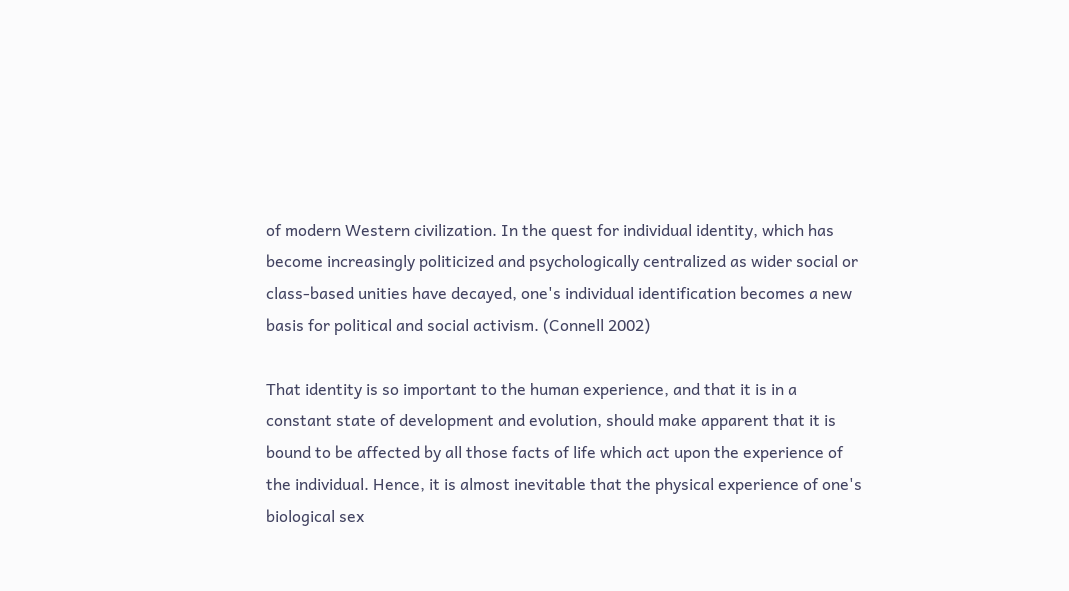of modern Western civilization. In the quest for individual identity, which has become increasingly politicized and psychologically centralized as wider social or class-based unities have decayed, one's individual identification becomes a new basis for political and social activism. (Connell 2002)

That identity is so important to the human experience, and that it is in a constant state of development and evolution, should make apparent that it is bound to be affected by all those facts of life which act upon the experience of the individual. Hence, it is almost inevitable that the physical experience of one's biological sex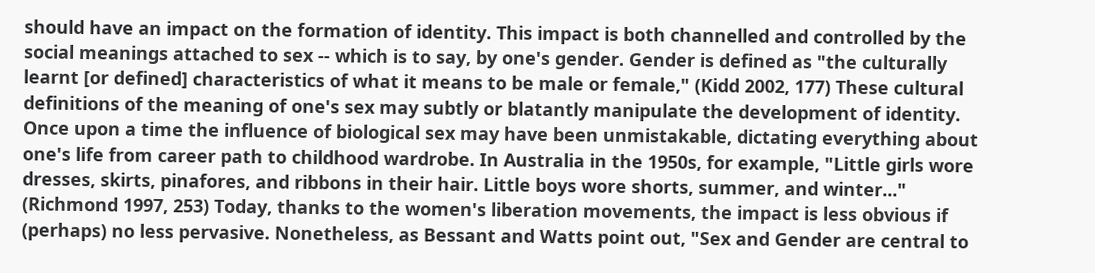should have an impact on the formation of identity. This impact is both channelled and controlled by the social meanings attached to sex -- which is to say, by one's gender. Gender is defined as "the culturally learnt [or defined] characteristics of what it means to be male or female," (Kidd 2002, 177) These cultural definitions of the meaning of one's sex may subtly or blatantly manipulate the development of identity. Once upon a time the influence of biological sex may have been unmistakable, dictating everything about one's life from career path to childhood wardrobe. In Australia in the 1950s, for example, "Little girls wore dresses, skirts, pinafores, and ribbons in their hair. Little boys wore shorts, summer, and winter..." (Richmond 1997, 253) Today, thanks to the women's liberation movements, the impact is less obvious if (perhaps) no less pervasive. Nonetheless, as Bessant and Watts point out, "Sex and Gender are central to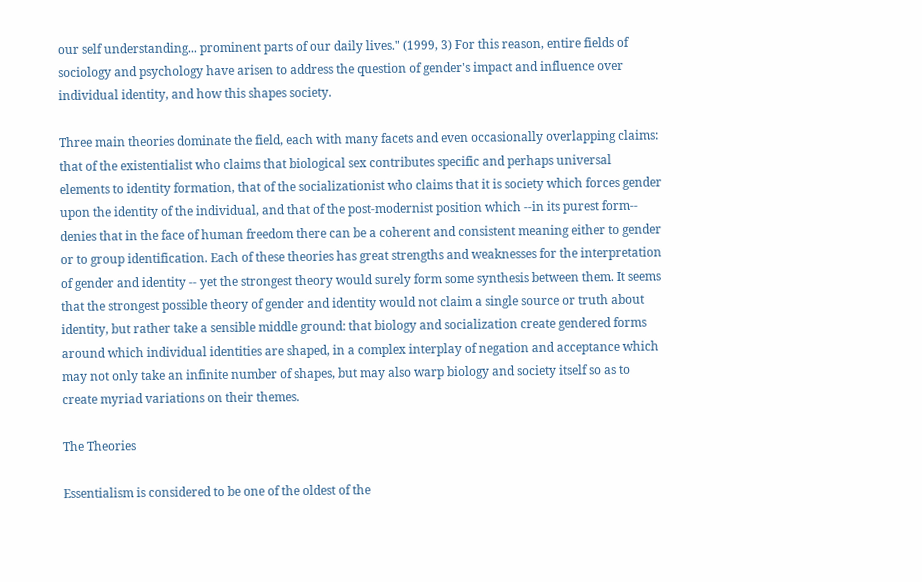our self understanding... prominent parts of our daily lives." (1999, 3) For this reason, entire fields of sociology and psychology have arisen to address the question of gender's impact and influence over individual identity, and how this shapes society.

Three main theories dominate the field, each with many facets and even occasionally overlapping claims: that of the existentialist who claims that biological sex contributes specific and perhaps universal elements to identity formation, that of the socializationist who claims that it is society which forces gender upon the identity of the individual, and that of the post-modernist position which --in its purest form-- denies that in the face of human freedom there can be a coherent and consistent meaning either to gender or to group identification. Each of these theories has great strengths and weaknesses for the interpretation of gender and identity -- yet the strongest theory would surely form some synthesis between them. It seems that the strongest possible theory of gender and identity would not claim a single source or truth about identity, but rather take a sensible middle ground: that biology and socialization create gendered forms around which individual identities are shaped, in a complex interplay of negation and acceptance which may not only take an infinite number of shapes, but may also warp biology and society itself so as to create myriad variations on their themes.

The Theories

Essentialism is considered to be one of the oldest of the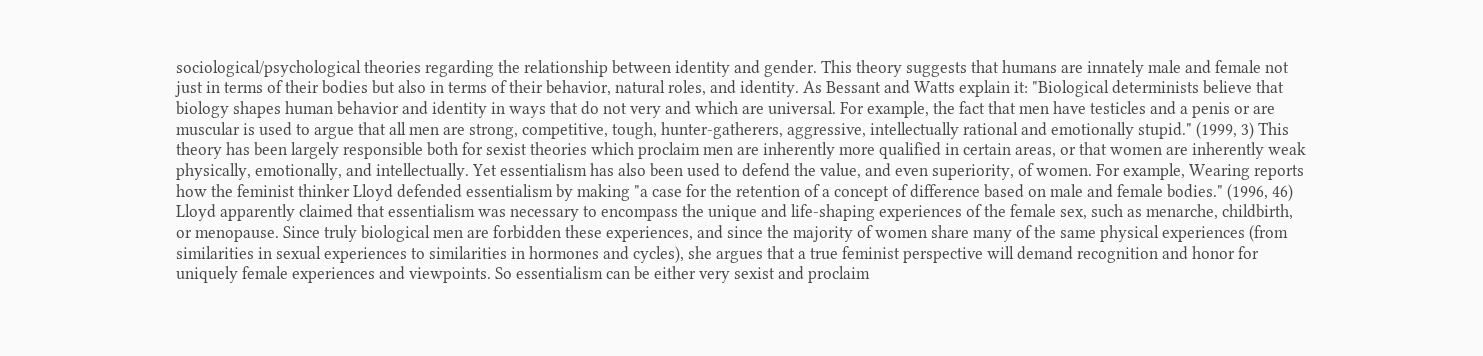sociological/psychological theories regarding the relationship between identity and gender. This theory suggests that humans are innately male and female not just in terms of their bodies but also in terms of their behavior, natural roles, and identity. As Bessant and Watts explain it: "Biological determinists believe that biology shapes human behavior and identity in ways that do not very and which are universal. For example, the fact that men have testicles and a penis or are muscular is used to argue that all men are strong, competitive, tough, hunter-gatherers, aggressive, intellectually rational and emotionally stupid." (1999, 3) This theory has been largely responsible both for sexist theories which proclaim men are inherently more qualified in certain areas, or that women are inherently weak physically, emotionally, and intellectually. Yet essentialism has also been used to defend the value, and even superiority, of women. For example, Wearing reports how the feminist thinker Lloyd defended essentialism by making "a case for the retention of a concept of difference based on male and female bodies." (1996, 46) Lloyd apparently claimed that essentialism was necessary to encompass the unique and life-shaping experiences of the female sex, such as menarche, childbirth, or menopause. Since truly biological men are forbidden these experiences, and since the majority of women share many of the same physical experiences (from similarities in sexual experiences to similarities in hormones and cycles), she argues that a true feminist perspective will demand recognition and honor for uniquely female experiences and viewpoints. So essentialism can be either very sexist and proclaim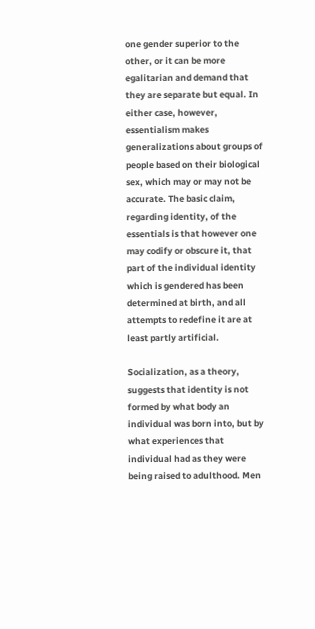one gender superior to the other, or it can be more egalitarian and demand that they are separate but equal. In either case, however, essentialism makes generalizations about groups of people based on their biological sex, which may or may not be accurate. The basic claim, regarding identity, of the essentials is that however one may codify or obscure it, that part of the individual identity which is gendered has been determined at birth, and all attempts to redefine it are at least partly artificial.

Socialization, as a theory, suggests that identity is not formed by what body an individual was born into, but by what experiences that individual had as they were being raised to adulthood. Men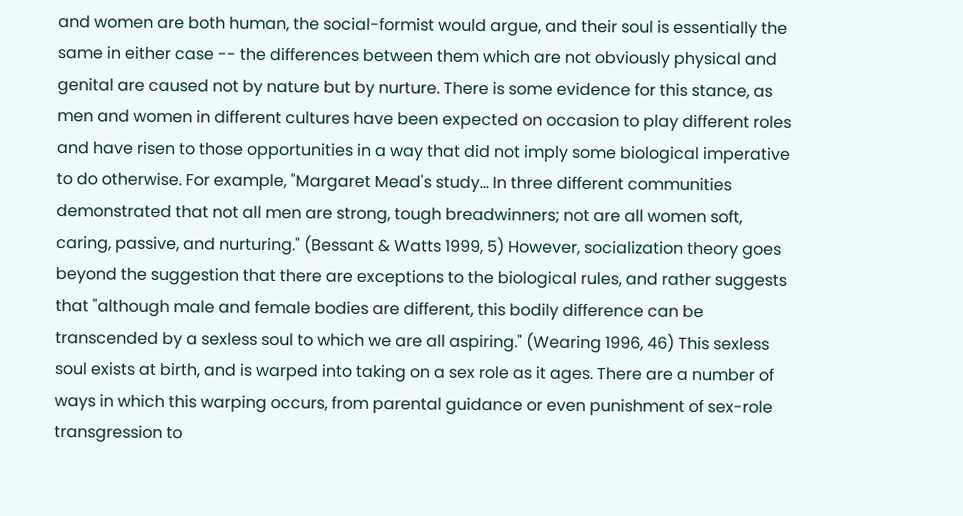and women are both human, the social-formist would argue, and their soul is essentially the same in either case -- the differences between them which are not obviously physical and genital are caused not by nature but by nurture. There is some evidence for this stance, as men and women in different cultures have been expected on occasion to play different roles and have risen to those opportunities in a way that did not imply some biological imperative to do otherwise. For example, "Margaret Mead's study... In three different communities demonstrated that not all men are strong, tough breadwinners; not are all women soft, caring, passive, and nurturing." (Bessant & Watts 1999, 5) However, socialization theory goes beyond the suggestion that there are exceptions to the biological rules, and rather suggests that "although male and female bodies are different, this bodily difference can be transcended by a sexless soul to which we are all aspiring." (Wearing 1996, 46) This sexless soul exists at birth, and is warped into taking on a sex role as it ages. There are a number of ways in which this warping occurs, from parental guidance or even punishment of sex-role transgression to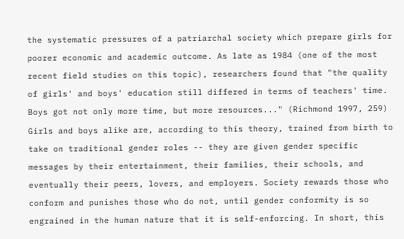the systematic pressures of a patriarchal society which prepare girls for poorer economic and academic outcome. As late as 1984 (one of the most recent field studies on this topic), researchers found that "the quality of girls' and boys' education still differed in terms of teachers' time. Boys got not only more time, but more resources..." (Richmond 1997, 259) Girls and boys alike are, according to this theory, trained from birth to take on traditional gender roles -- they are given gender specific messages by their entertainment, their families, their schools, and eventually their peers, lovers, and employers. Society rewards those who conform and punishes those who do not, until gender conformity is so engrained in the human nature that it is self-enforcing. In short, this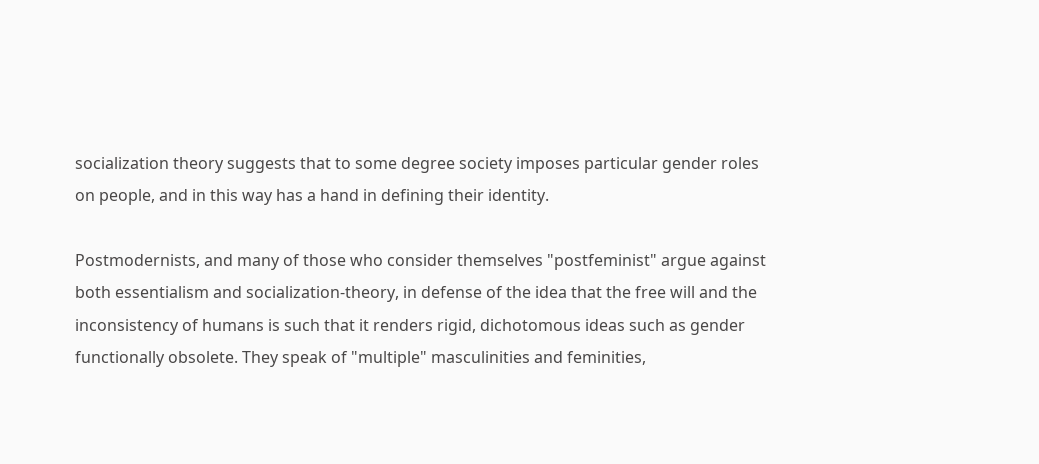socialization theory suggests that to some degree society imposes particular gender roles on people, and in this way has a hand in defining their identity.

Postmodernists, and many of those who consider themselves "postfeminist" argue against both essentialism and socialization-theory, in defense of the idea that the free will and the inconsistency of humans is such that it renders rigid, dichotomous ideas such as gender functionally obsolete. They speak of "multiple" masculinities and feminities,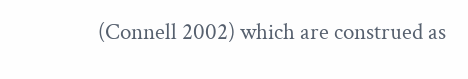(Connell 2002) which are construed as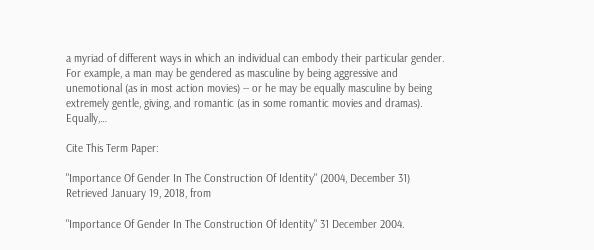a myriad of different ways in which an individual can embody their particular gender. For example, a man may be gendered as masculine by being aggressive and unemotional (as in most action movies) -- or he may be equally masculine by being extremely gentle, giving, and romantic (as in some romantic movies and dramas). Equally,…

Cite This Term Paper:

"Importance Of Gender In The Construction Of Identity" (2004, December 31) Retrieved January 19, 2018, from

"Importance Of Gender In The Construction Of Identity" 31 December 2004.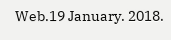Web.19 January. 2018.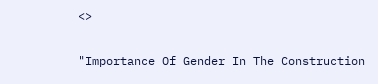<>

"Importance Of Gender In The Construction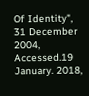Of Identity", 31 December 2004, Accessed.19 January. 2018,